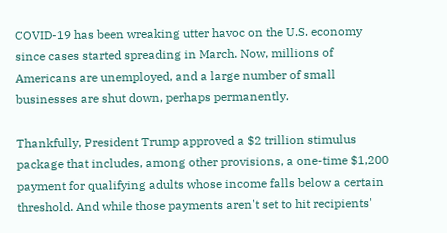COVID-19 has been wreaking utter havoc on the U.S. economy since cases started spreading in March. Now, millions of Americans are unemployed, and a large number of small businesses are shut down, perhaps permanently.

Thankfully, President Trump approved a $2 trillion stimulus package that includes, among other provisions, a one-time $1,200 payment for qualifying adults whose income falls below a certain threshold. And while those payments aren't set to hit recipients'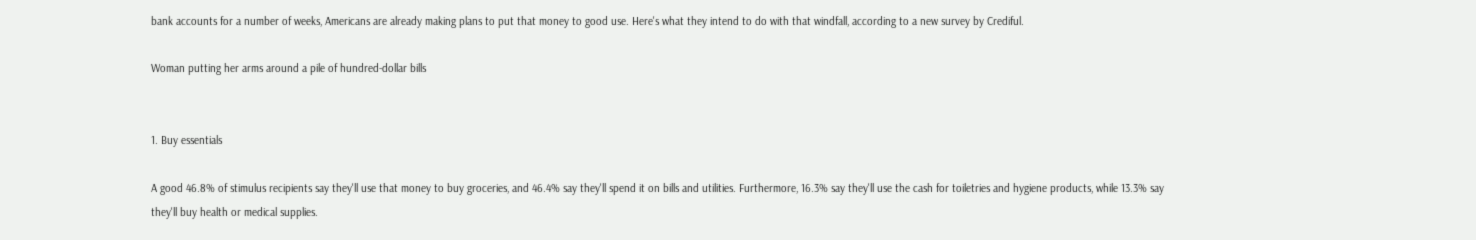bank accounts for a number of weeks, Americans are already making plans to put that money to good use. Here's what they intend to do with that windfall, according to a new survey by Crediful.

Woman putting her arms around a pile of hundred-dollar bills


1. Buy essentials

A good 46.8% of stimulus recipients say they'll use that money to buy groceries, and 46.4% say they'll spend it on bills and utilities. Furthermore, 16.3% say they'll use the cash for toiletries and hygiene products, while 13.3% say they'll buy health or medical supplies.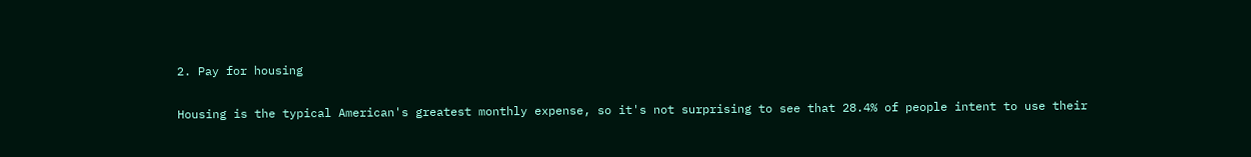2. Pay for housing

Housing is the typical American's greatest monthly expense, so it's not surprising to see that 28.4% of people intent to use their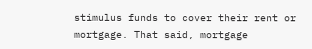stimulus funds to cover their rent or mortgage. That said, mortgage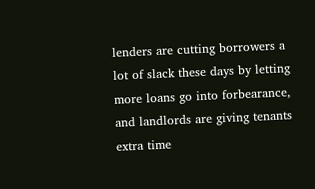lenders are cutting borrowers a lot of slack these days by letting more loans go into forbearance, and landlords are giving tenants extra time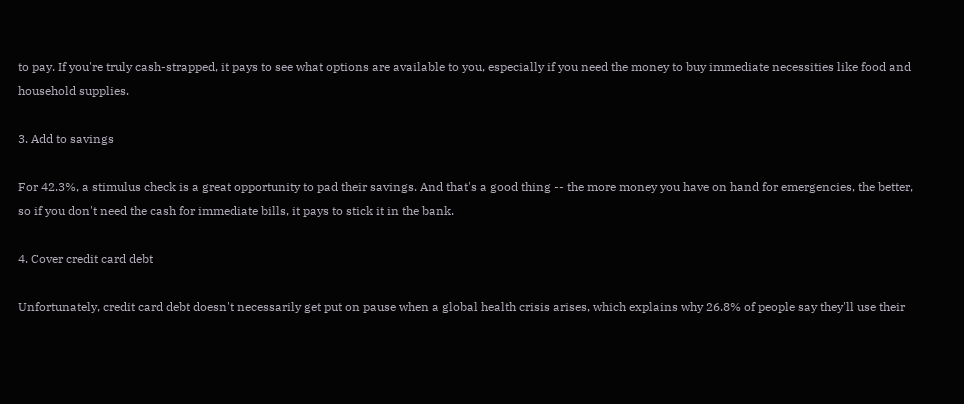to pay. If you're truly cash-strapped, it pays to see what options are available to you, especially if you need the money to buy immediate necessities like food and household supplies.

3. Add to savings

For 42.3%, a stimulus check is a great opportunity to pad their savings. And that's a good thing -- the more money you have on hand for emergencies, the better, so if you don't need the cash for immediate bills, it pays to stick it in the bank.

4. Cover credit card debt

Unfortunately, credit card debt doesn't necessarily get put on pause when a global health crisis arises, which explains why 26.8% of people say they'll use their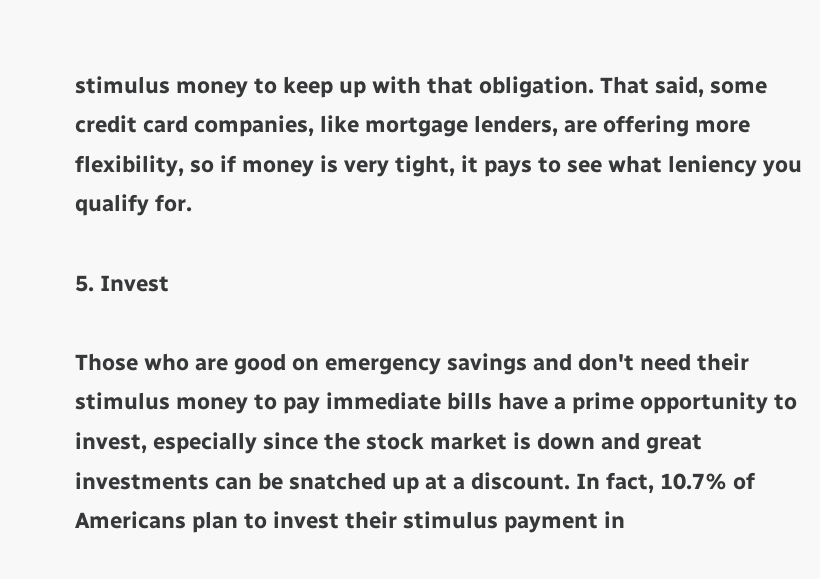stimulus money to keep up with that obligation. That said, some credit card companies, like mortgage lenders, are offering more flexibility, so if money is very tight, it pays to see what leniency you qualify for.

5. Invest

Those who are good on emergency savings and don't need their stimulus money to pay immediate bills have a prime opportunity to invest, especially since the stock market is down and great investments can be snatched up at a discount. In fact, 10.7% of Americans plan to invest their stimulus payment in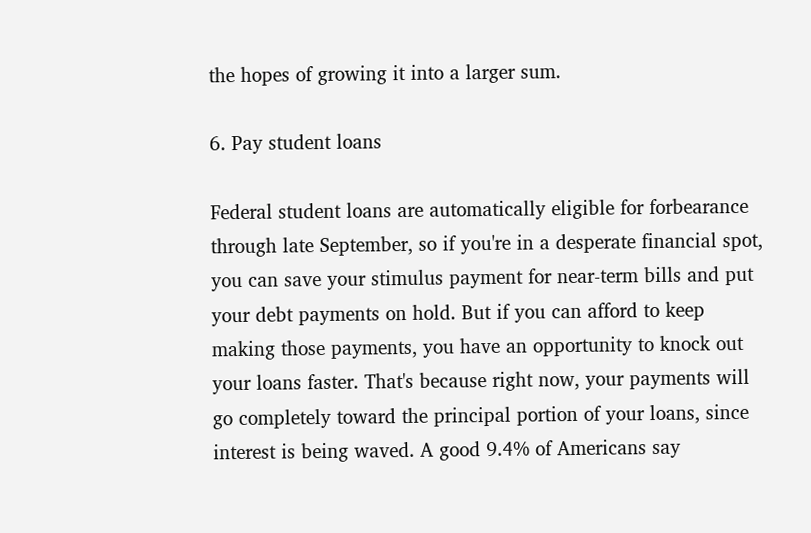the hopes of growing it into a larger sum.

6. Pay student loans

Federal student loans are automatically eligible for forbearance through late September, so if you're in a desperate financial spot, you can save your stimulus payment for near-term bills and put your debt payments on hold. But if you can afford to keep making those payments, you have an opportunity to knock out your loans faster. That's because right now, your payments will go completely toward the principal portion of your loans, since interest is being waved. A good 9.4% of Americans say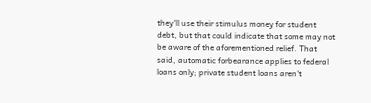they'll use their stimulus money for student debt, but that could indicate that some may not be aware of the aforementioned relief. That said, automatic forbearance applies to federal loans only; private student loans aren't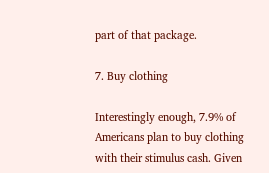part of that package.

7. Buy clothing

Interestingly enough, 7.9% of Americans plan to buy clothing with their stimulus cash. Given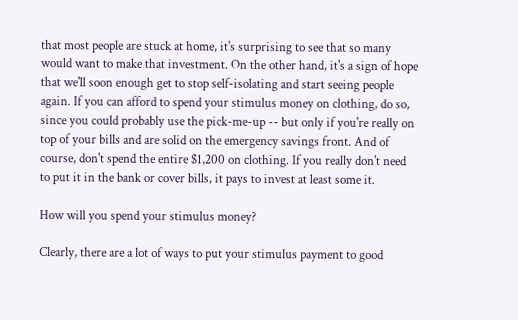that most people are stuck at home, it's surprising to see that so many would want to make that investment. On the other hand, it's a sign of hope that we'll soon enough get to stop self-isolating and start seeing people again. If you can afford to spend your stimulus money on clothing, do so, since you could probably use the pick-me-up -- but only if you're really on top of your bills and are solid on the emergency savings front. And of course, don't spend the entire $1,200 on clothing. If you really don't need to put it in the bank or cover bills, it pays to invest at least some it.

How will you spend your stimulus money?

Clearly, there are a lot of ways to put your stimulus payment to good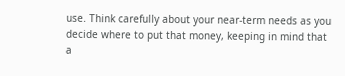use. Think carefully about your near-term needs as you decide where to put that money, keeping in mind that a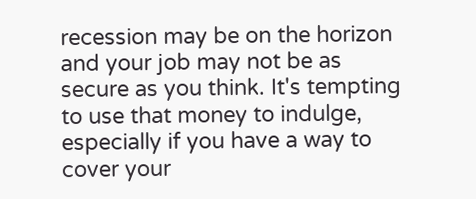recession may be on the horizon and your job may not be as secure as you think. It's tempting to use that money to indulge, especially if you have a way to cover your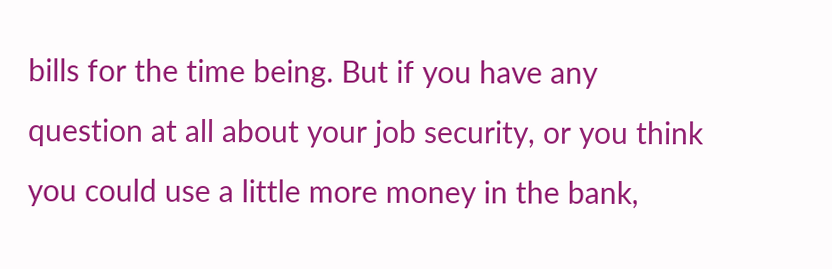bills for the time being. But if you have any question at all about your job security, or you think you could use a little more money in the bank,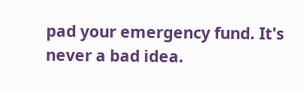pad your emergency fund. It's never a bad idea.